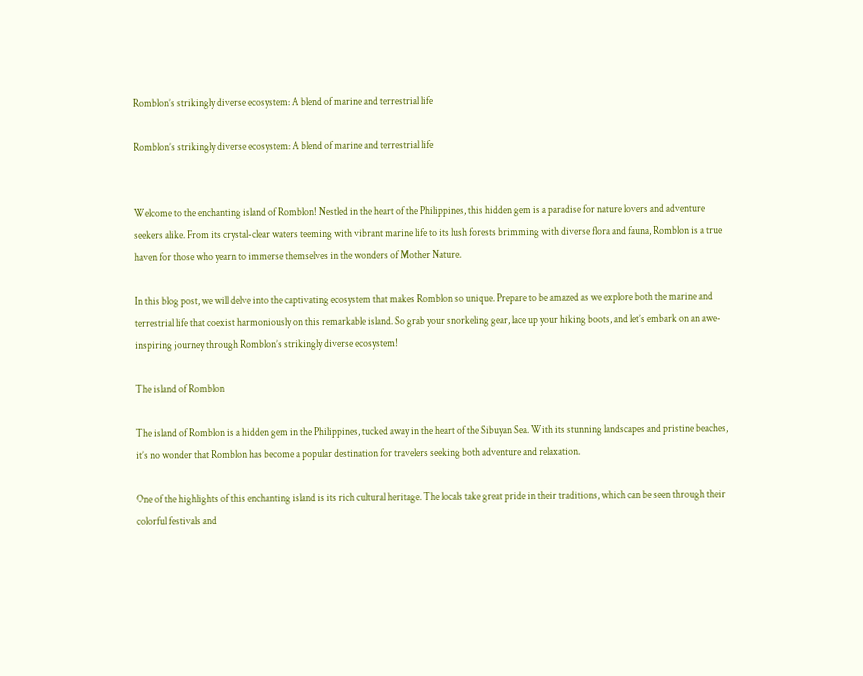Romblon’s strikingly diverse ecosystem: A blend of marine and terrestrial life

Romblon’s strikingly diverse ecosystem: A blend of marine and terrestrial life


Welcome to the enchanting island of Romblon! Nestled in the heart of the Philippines, this hidden gem is a paradise for nature lovers and adventure seekers alike. From its crystal-clear waters teeming with vibrant marine life to its lush forests brimming with diverse flora and fauna, Romblon is a true haven for those who yearn to immerse themselves in the wonders of Mother Nature.

In this blog post, we will delve into the captivating ecosystem that makes Romblon so unique. Prepare to be amazed as we explore both the marine and terrestrial life that coexist harmoniously on this remarkable island. So grab your snorkeling gear, lace up your hiking boots, and let’s embark on an awe-inspiring journey through Romblon’s strikingly diverse ecosystem!

The island of Romblon

The island of Romblon is a hidden gem in the Philippines, tucked away in the heart of the Sibuyan Sea. With its stunning landscapes and pristine beaches, it’s no wonder that Romblon has become a popular destination for travelers seeking both adventure and relaxation.

One of the highlights of this enchanting island is its rich cultural heritage. The locals take great pride in their traditions, which can be seen through their colorful festivals and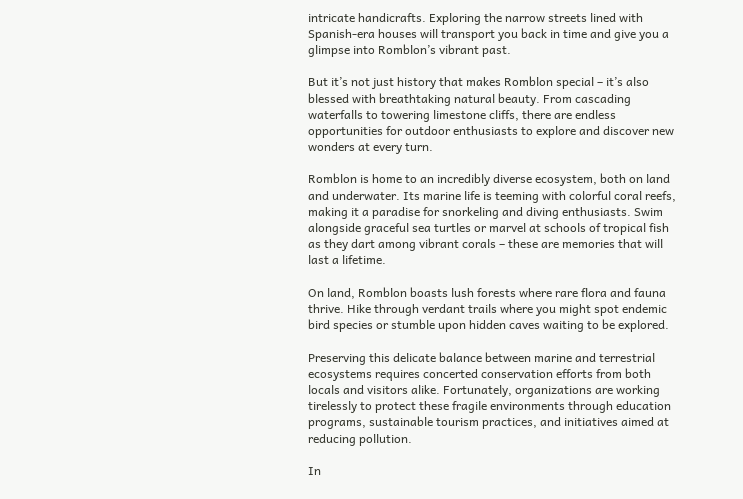intricate handicrafts. Exploring the narrow streets lined with Spanish-era houses will transport you back in time and give you a glimpse into Romblon’s vibrant past.

But it’s not just history that makes Romblon special – it’s also blessed with breathtaking natural beauty. From cascading waterfalls to towering limestone cliffs, there are endless opportunities for outdoor enthusiasts to explore and discover new wonders at every turn.

Romblon is home to an incredibly diverse ecosystem, both on land and underwater. Its marine life is teeming with colorful coral reefs, making it a paradise for snorkeling and diving enthusiasts. Swim alongside graceful sea turtles or marvel at schools of tropical fish as they dart among vibrant corals – these are memories that will last a lifetime.

On land, Romblon boasts lush forests where rare flora and fauna thrive. Hike through verdant trails where you might spot endemic bird species or stumble upon hidden caves waiting to be explored.

Preserving this delicate balance between marine and terrestrial ecosystems requires concerted conservation efforts from both locals and visitors alike. Fortunately, organizations are working tirelessly to protect these fragile environments through education programs, sustainable tourism practices, and initiatives aimed at reducing pollution.

In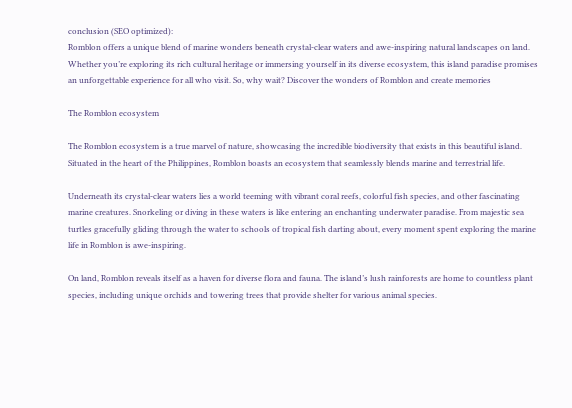conclusion (SEO optimized):
Romblon offers a unique blend of marine wonders beneath crystal-clear waters and awe-inspiring natural landscapes on land. Whether you’re exploring its rich cultural heritage or immersing yourself in its diverse ecosystem, this island paradise promises an unforgettable experience for all who visit. So, why wait? Discover the wonders of Romblon and create memories

The Romblon ecosystem

The Romblon ecosystem is a true marvel of nature, showcasing the incredible biodiversity that exists in this beautiful island. Situated in the heart of the Philippines, Romblon boasts an ecosystem that seamlessly blends marine and terrestrial life.

Underneath its crystal-clear waters lies a world teeming with vibrant coral reefs, colorful fish species, and other fascinating marine creatures. Snorkeling or diving in these waters is like entering an enchanting underwater paradise. From majestic sea turtles gracefully gliding through the water to schools of tropical fish darting about, every moment spent exploring the marine life in Romblon is awe-inspiring.

On land, Romblon reveals itself as a haven for diverse flora and fauna. The island’s lush rainforests are home to countless plant species, including unique orchids and towering trees that provide shelter for various animal species.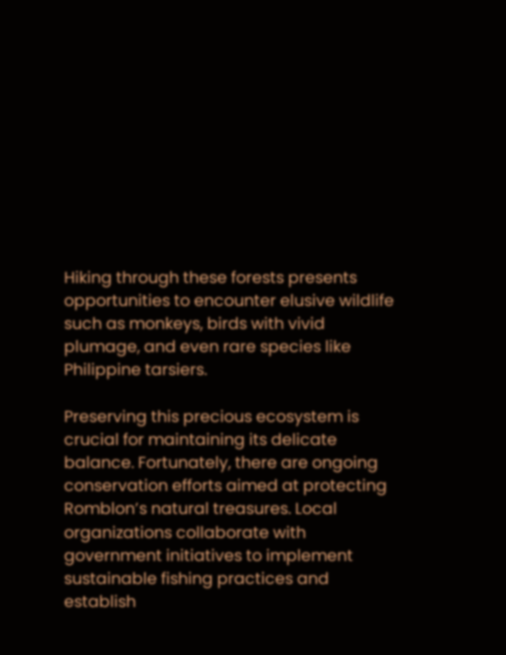Hiking through these forests presents opportunities to encounter elusive wildlife such as monkeys, birds with vivid plumage, and even rare species like Philippine tarsiers.

Preserving this precious ecosystem is crucial for maintaining its delicate balance. Fortunately, there are ongoing conservation efforts aimed at protecting Romblon’s natural treasures. Local organizations collaborate with government initiatives to implement sustainable fishing practices and establish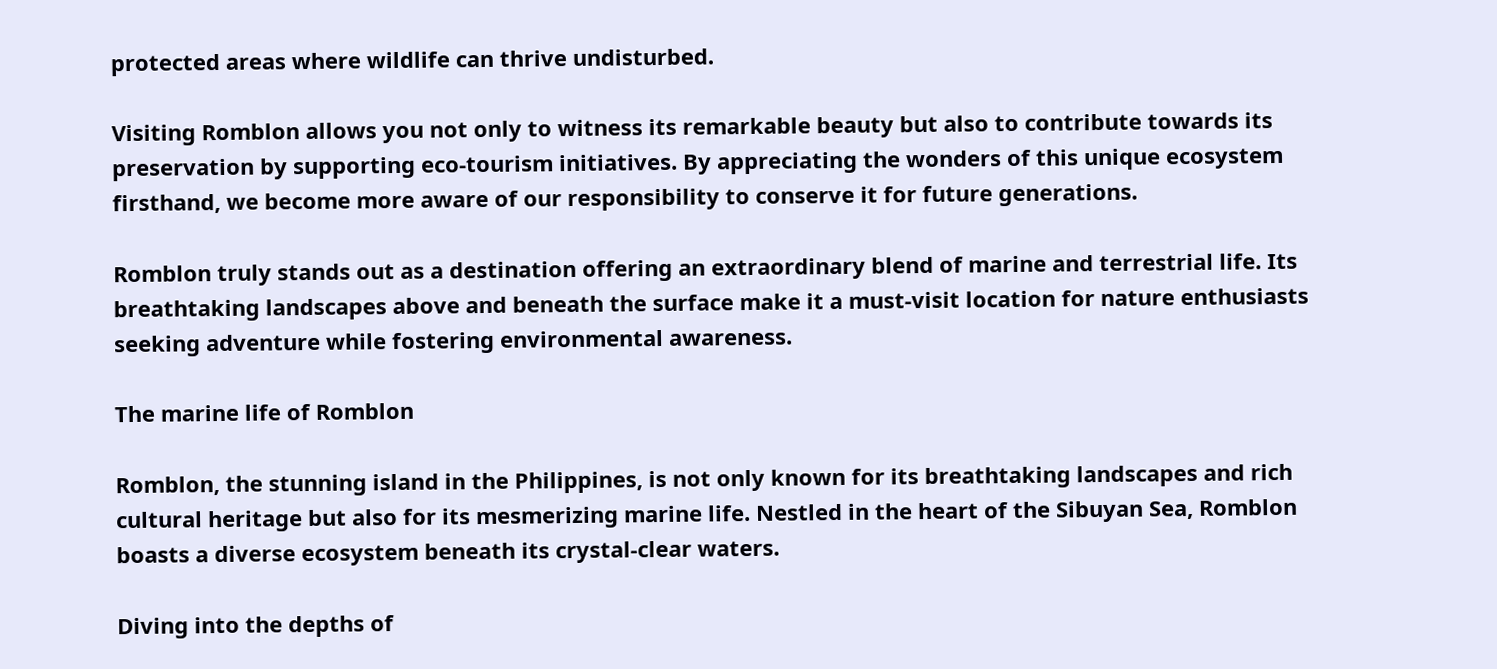protected areas where wildlife can thrive undisturbed.

Visiting Romblon allows you not only to witness its remarkable beauty but also to contribute towards its preservation by supporting eco-tourism initiatives. By appreciating the wonders of this unique ecosystem firsthand, we become more aware of our responsibility to conserve it for future generations.

Romblon truly stands out as a destination offering an extraordinary blend of marine and terrestrial life. Its breathtaking landscapes above and beneath the surface make it a must-visit location for nature enthusiasts seeking adventure while fostering environmental awareness.

The marine life of Romblon

Romblon, the stunning island in the Philippines, is not only known for its breathtaking landscapes and rich cultural heritage but also for its mesmerizing marine life. Nestled in the heart of the Sibuyan Sea, Romblon boasts a diverse ecosystem beneath its crystal-clear waters.

Diving into the depths of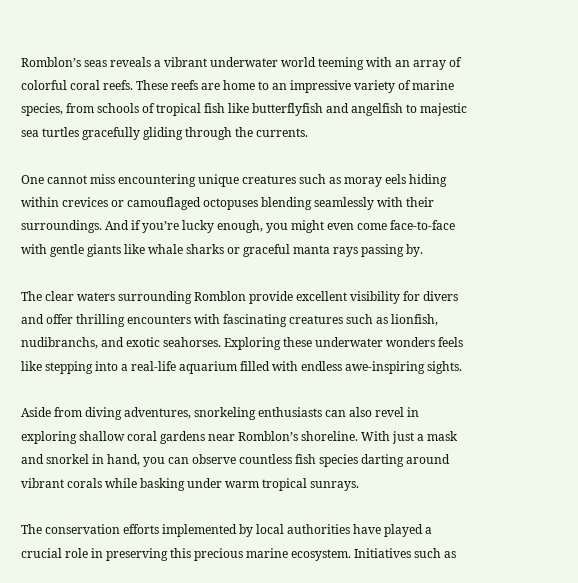Romblon’s seas reveals a vibrant underwater world teeming with an array of colorful coral reefs. These reefs are home to an impressive variety of marine species, from schools of tropical fish like butterflyfish and angelfish to majestic sea turtles gracefully gliding through the currents.

One cannot miss encountering unique creatures such as moray eels hiding within crevices or camouflaged octopuses blending seamlessly with their surroundings. And if you’re lucky enough, you might even come face-to-face with gentle giants like whale sharks or graceful manta rays passing by.

The clear waters surrounding Romblon provide excellent visibility for divers and offer thrilling encounters with fascinating creatures such as lionfish, nudibranchs, and exotic seahorses. Exploring these underwater wonders feels like stepping into a real-life aquarium filled with endless awe-inspiring sights.

Aside from diving adventures, snorkeling enthusiasts can also revel in exploring shallow coral gardens near Romblon’s shoreline. With just a mask and snorkel in hand, you can observe countless fish species darting around vibrant corals while basking under warm tropical sunrays.

The conservation efforts implemented by local authorities have played a crucial role in preserving this precious marine ecosystem. Initiatives such as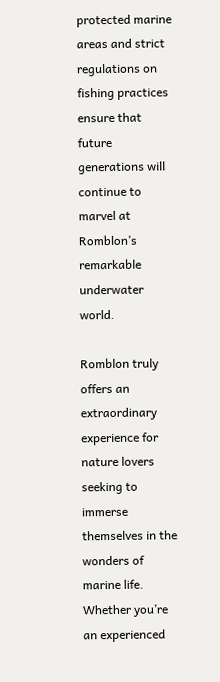protected marine areas and strict regulations on fishing practices ensure that future generations will continue to marvel at Romblon’s remarkable underwater world.

Romblon truly offers an extraordinary experience for nature lovers seeking to immerse themselves in the wonders of marine life. Whether you’re an experienced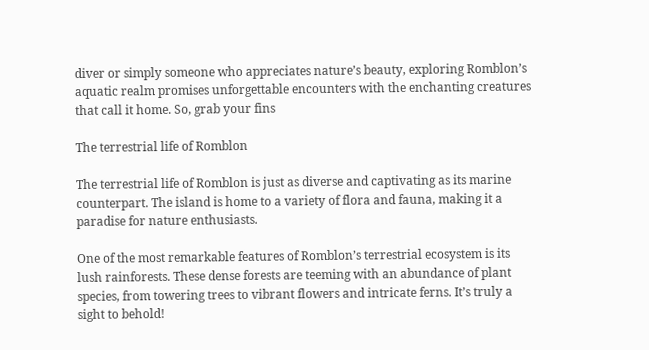diver or simply someone who appreciates nature’s beauty, exploring Romblon’s aquatic realm promises unforgettable encounters with the enchanting creatures that call it home. So, grab your fins

The terrestrial life of Romblon

The terrestrial life of Romblon is just as diverse and captivating as its marine counterpart. The island is home to a variety of flora and fauna, making it a paradise for nature enthusiasts.

One of the most remarkable features of Romblon’s terrestrial ecosystem is its lush rainforests. These dense forests are teeming with an abundance of plant species, from towering trees to vibrant flowers and intricate ferns. It’s truly a sight to behold!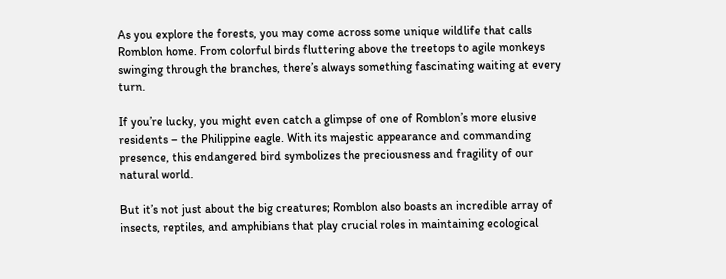As you explore the forests, you may come across some unique wildlife that calls Romblon home. From colorful birds fluttering above the treetops to agile monkeys swinging through the branches, there’s always something fascinating waiting at every turn.

If you’re lucky, you might even catch a glimpse of one of Romblon’s more elusive residents – the Philippine eagle. With its majestic appearance and commanding presence, this endangered bird symbolizes the preciousness and fragility of our natural world.

But it’s not just about the big creatures; Romblon also boasts an incredible array of insects, reptiles, and amphibians that play crucial roles in maintaining ecological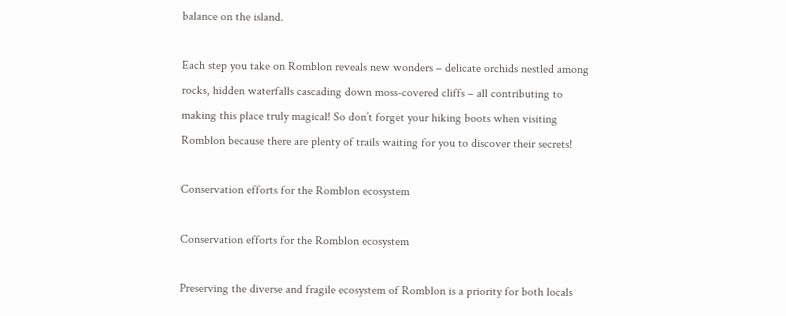balance on the island.

Each step you take on Romblon reveals new wonders – delicate orchids nestled among rocks, hidden waterfalls cascading down moss-covered cliffs – all contributing to making this place truly magical! So don’t forget your hiking boots when visiting Romblon because there are plenty of trails waiting for you to discover their secrets!

Conservation efforts for the Romblon ecosystem

Conservation efforts for the Romblon ecosystem

Preserving the diverse and fragile ecosystem of Romblon is a priority for both locals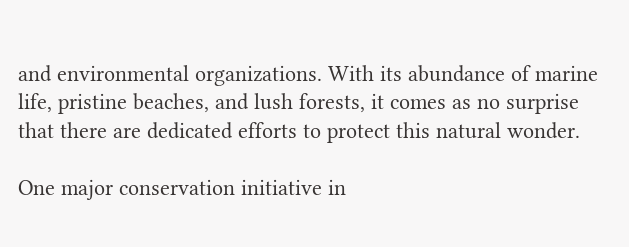and environmental organizations. With its abundance of marine life, pristine beaches, and lush forests, it comes as no surprise that there are dedicated efforts to protect this natural wonder.

One major conservation initiative in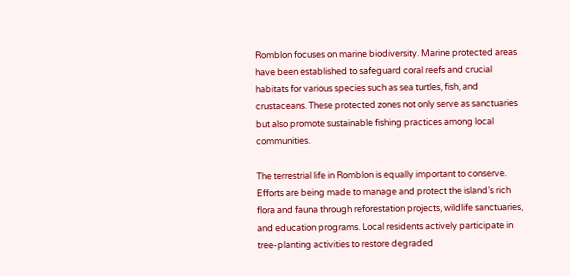Romblon focuses on marine biodiversity. Marine protected areas have been established to safeguard coral reefs and crucial habitats for various species such as sea turtles, fish, and crustaceans. These protected zones not only serve as sanctuaries but also promote sustainable fishing practices among local communities.

The terrestrial life in Romblon is equally important to conserve. Efforts are being made to manage and protect the island’s rich flora and fauna through reforestation projects, wildlife sanctuaries, and education programs. Local residents actively participate in tree-planting activities to restore degraded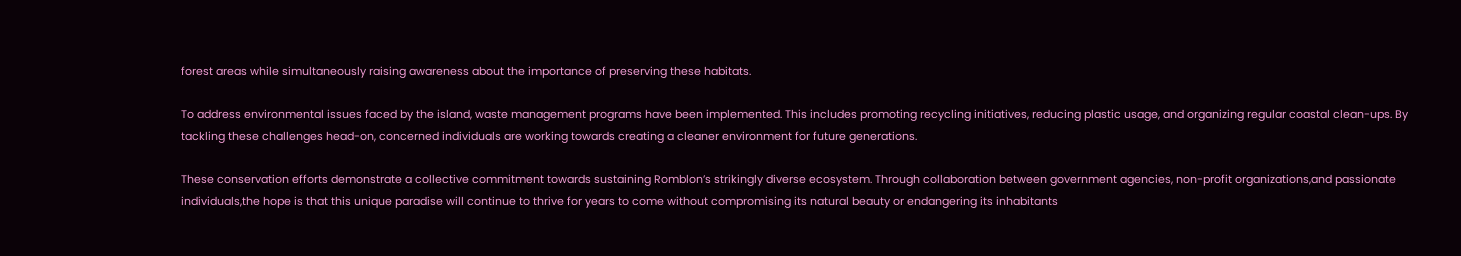forest areas while simultaneously raising awareness about the importance of preserving these habitats.

To address environmental issues faced by the island, waste management programs have been implemented. This includes promoting recycling initiatives, reducing plastic usage, and organizing regular coastal clean-ups. By tackling these challenges head-on, concerned individuals are working towards creating a cleaner environment for future generations.

These conservation efforts demonstrate a collective commitment towards sustaining Romblon’s strikingly diverse ecosystem. Through collaboration between government agencies, non-profit organizations,and passionate individuals,the hope is that this unique paradise will continue to thrive for years to come without compromising its natural beauty or endangering its inhabitants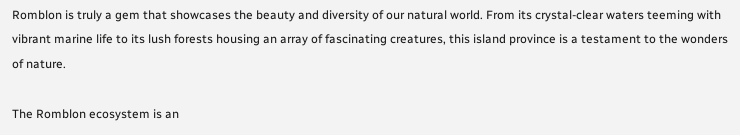Romblon is truly a gem that showcases the beauty and diversity of our natural world. From its crystal-clear waters teeming with vibrant marine life to its lush forests housing an array of fascinating creatures, this island province is a testament to the wonders of nature.

The Romblon ecosystem is an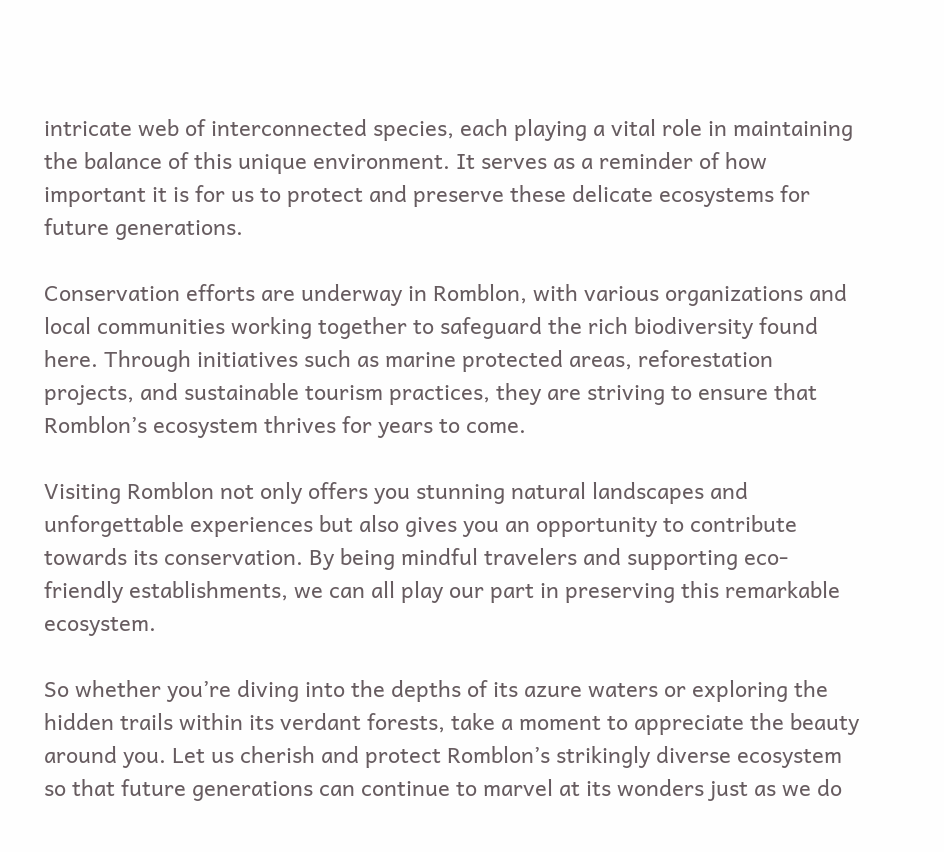intricate web of interconnected species, each playing a vital role in maintaining the balance of this unique environment. It serves as a reminder of how important it is for us to protect and preserve these delicate ecosystems for future generations.

Conservation efforts are underway in Romblon, with various organizations and local communities working together to safeguard the rich biodiversity found here. Through initiatives such as marine protected areas, reforestation projects, and sustainable tourism practices, they are striving to ensure that Romblon’s ecosystem thrives for years to come.

Visiting Romblon not only offers you stunning natural landscapes and unforgettable experiences but also gives you an opportunity to contribute towards its conservation. By being mindful travelers and supporting eco-friendly establishments, we can all play our part in preserving this remarkable ecosystem.

So whether you’re diving into the depths of its azure waters or exploring the hidden trails within its verdant forests, take a moment to appreciate the beauty around you. Let us cherish and protect Romblon’s strikingly diverse ecosystem so that future generations can continue to marvel at its wonders just as we do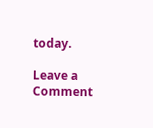today.

Leave a Comment